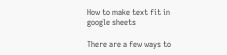How to make text fit in google sheets

There are a few ways to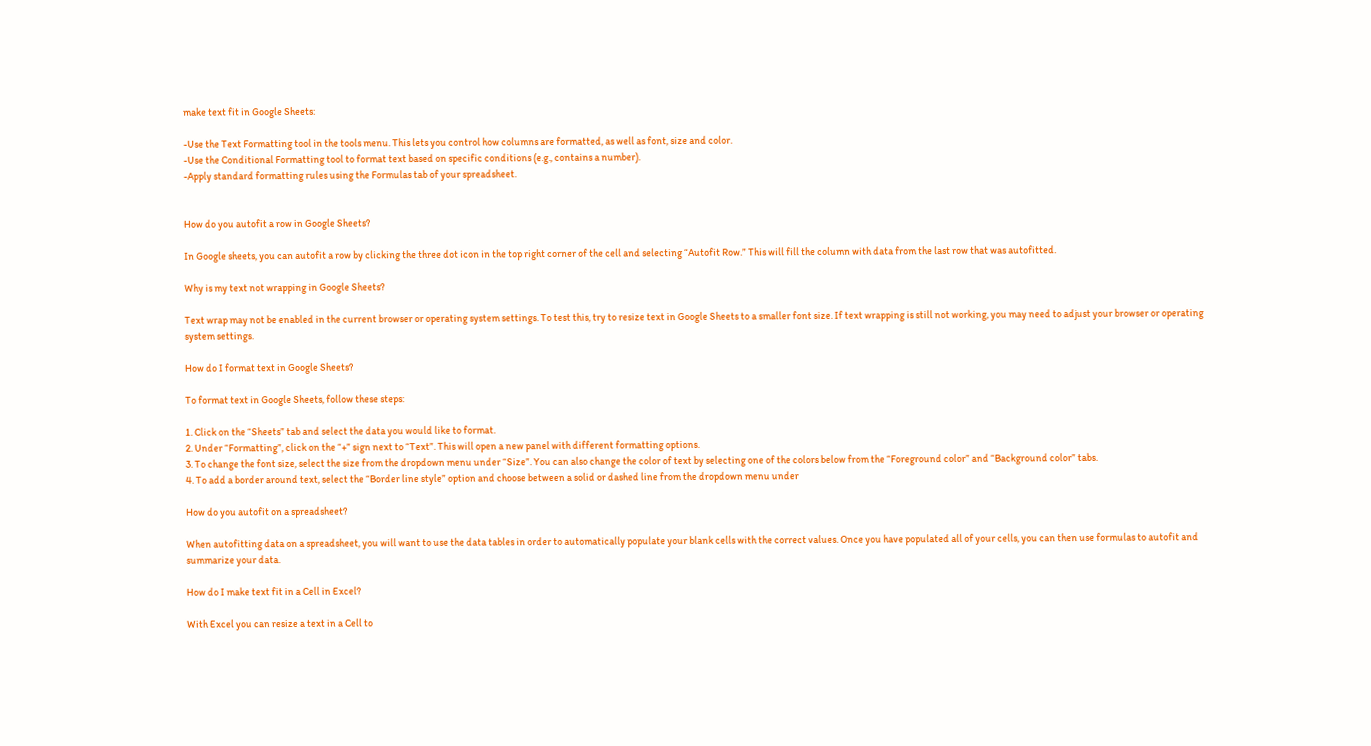make text fit in Google Sheets:

-Use the Text Formatting tool in the tools menu. This lets you control how columns are formatted, as well as font, size and color.
-Use the Conditional Formatting tool to format text based on specific conditions (e.g., contains a number).
-Apply standard formatting rules using the Formulas tab of your spreadsheet.


How do you autofit a row in Google Sheets?

In Google sheets, you can autofit a row by clicking the three dot icon in the top right corner of the cell and selecting “Autofit Row.” This will fill the column with data from the last row that was autofitted.

Why is my text not wrapping in Google Sheets?

Text wrap may not be enabled in the current browser or operating system settings. To test this, try to resize text in Google Sheets to a smaller font size. If text wrapping is still not working, you may need to adjust your browser or operating system settings.

How do I format text in Google Sheets?

To format text in Google Sheets, follow these steps:

1. Click on the “Sheets” tab and select the data you would like to format.
2. Under “Formatting”, click on the “+” sign next to “Text”. This will open a new panel with different formatting options.
3. To change the font size, select the size from the dropdown menu under “Size”. You can also change the color of text by selecting one of the colors below from the “Foreground color” and “Background color” tabs.
4. To add a border around text, select the “Border line style” option and choose between a solid or dashed line from the dropdown menu under

How do you autofit on a spreadsheet?

When autofitting data on a spreadsheet, you will want to use the data tables in order to automatically populate your blank cells with the correct values. Once you have populated all of your cells, you can then use formulas to autofit and summarize your data.

How do I make text fit in a Cell in Excel?

With Excel you can resize a text in a Cell to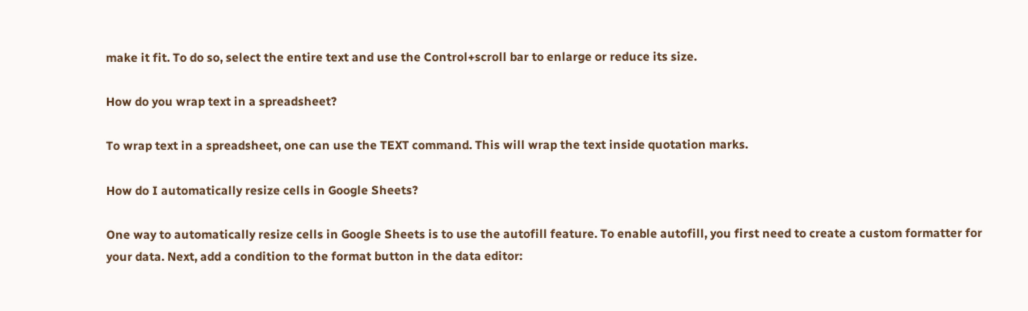make it fit. To do so, select the entire text and use the Control+scroll bar to enlarge or reduce its size.

How do you wrap text in a spreadsheet?

To wrap text in a spreadsheet, one can use the TEXT command. This will wrap the text inside quotation marks.

How do I automatically resize cells in Google Sheets?

One way to automatically resize cells in Google Sheets is to use the autofill feature. To enable autofill, you first need to create a custom formatter for your data. Next, add a condition to the format button in the data editor: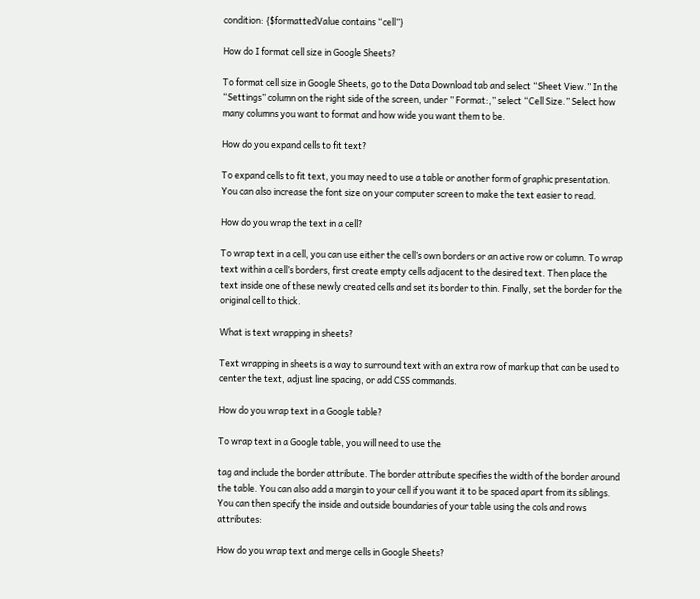condition: {$formattedValue contains “cell”}

How do I format cell size in Google Sheets?

To format cell size in Google Sheets, go to the Data Download tab and select “Sheet View.” In the “Settings” column on the right side of the screen, under ” Format:,” select “Cell Size.” Select how many columns you want to format and how wide you want them to be.

How do you expand cells to fit text?

To expand cells to fit text, you may need to use a table or another form of graphic presentation. You can also increase the font size on your computer screen to make the text easier to read.

How do you wrap the text in a cell?

To wrap text in a cell, you can use either the cell’s own borders or an active row or column. To wrap text within a cell’s borders, first create empty cells adjacent to the desired text. Then place the text inside one of these newly created cells and set its border to thin. Finally, set the border for the original cell to thick.

What is text wrapping in sheets?

Text wrapping in sheets is a way to surround text with an extra row of markup that can be used to center the text, adjust line spacing, or add CSS commands.

How do you wrap text in a Google table?

To wrap text in a Google table, you will need to use the

tag and include the border attribute. The border attribute specifies the width of the border around the table. You can also add a margin to your cell if you want it to be spaced apart from its siblings. You can then specify the inside and outside boundaries of your table using the cols and rows attributes:

How do you wrap text and merge cells in Google Sheets?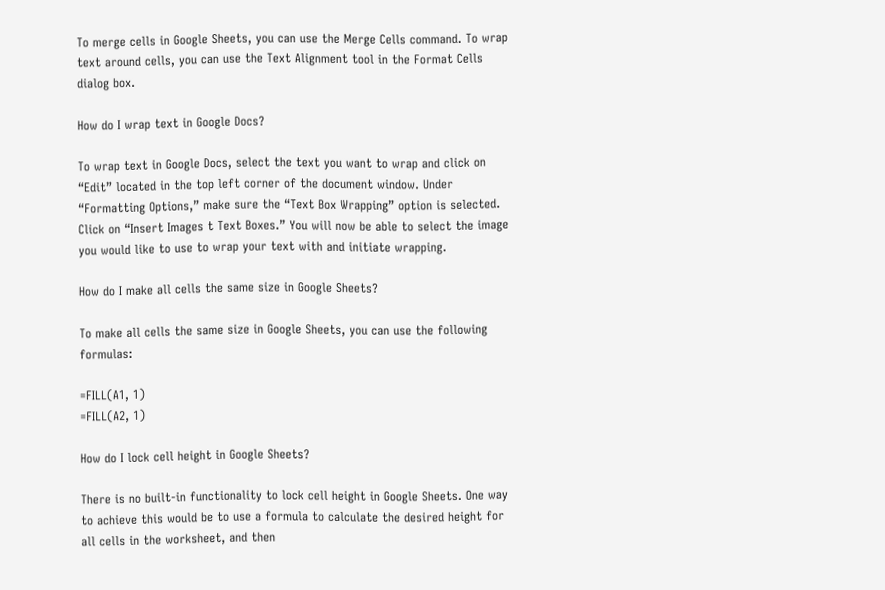To merge cells in Google Sheets, you can use the Merge Cells command. To wrap text around cells, you can use the Text Alignment tool in the Format Cells dialog box.

How do I wrap text in Google Docs?

To wrap text in Google Docs, select the text you want to wrap and click on “Edit” located in the top left corner of the document window. Under “Formatting Options,” make sure the “Text Box Wrapping” option is selected. Click on “Insert Images t Text Boxes.” You will now be able to select the image you would like to use to wrap your text with and initiate wrapping.

How do I make all cells the same size in Google Sheets?

To make all cells the same size in Google Sheets, you can use the following formulas:

=FILL(A1, 1)
=FILL(A2, 1)

How do I lock cell height in Google Sheets?

There is no built-in functionality to lock cell height in Google Sheets. One way to achieve this would be to use a formula to calculate the desired height for all cells in the worksheet, and then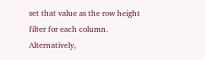set that value as the row height filter for each column. Alternatively,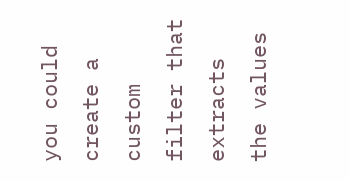you could create a custom filter that extracts the values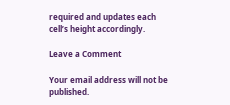required and updates each cell’s height accordingly.

Leave a Comment

Your email address will not be published.